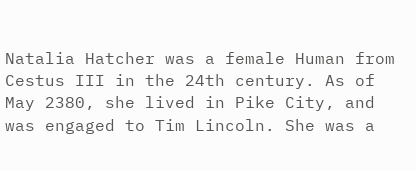Natalia Hatcher was a female Human from Cestus III in the 24th century. As of May 2380, she lived in Pike City, and was engaged to Tim Lincoln. She was a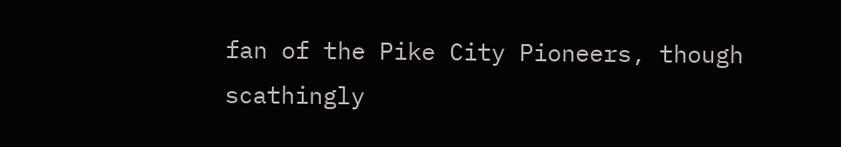fan of the Pike City Pioneers, though scathingly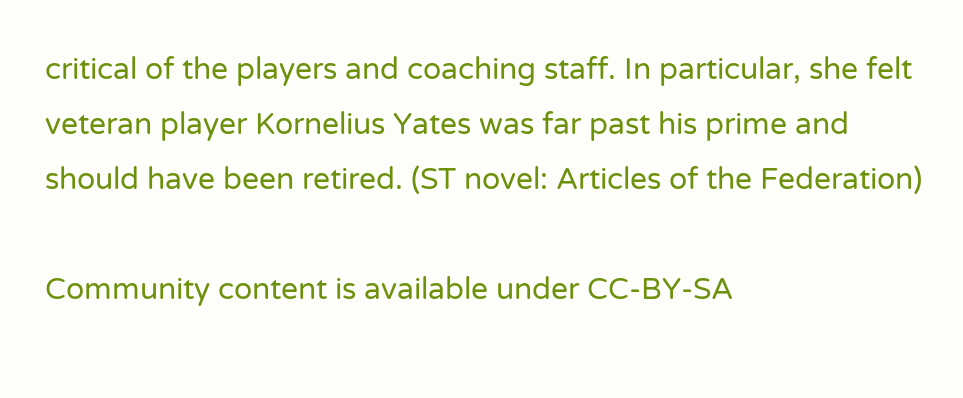critical of the players and coaching staff. In particular, she felt veteran player Kornelius Yates was far past his prime and should have been retired. (ST novel: Articles of the Federation)

Community content is available under CC-BY-SA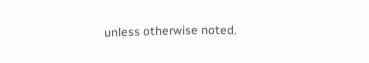unless otherwise noted.